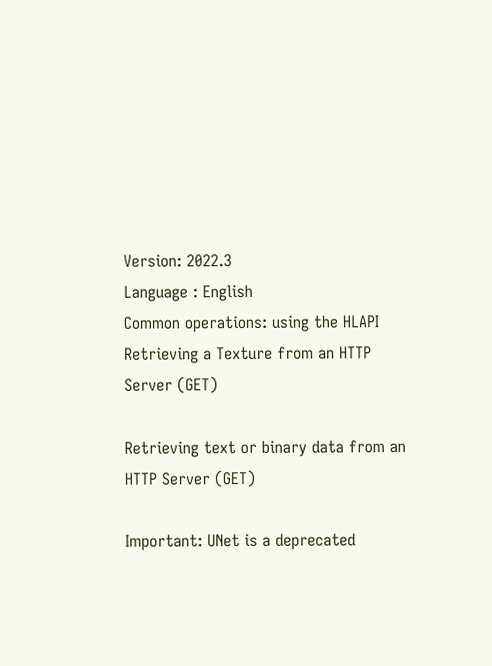Version: 2022.3
Language : English
Common operations: using the HLAPI
Retrieving a Texture from an HTTP Server (GET)

Retrieving text or binary data from an HTTP Server (GET)

Important: UNet is a deprecated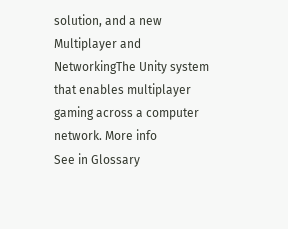solution, and a new Multiplayer and NetworkingThe Unity system that enables multiplayer gaming across a computer network. More info
See in Glossary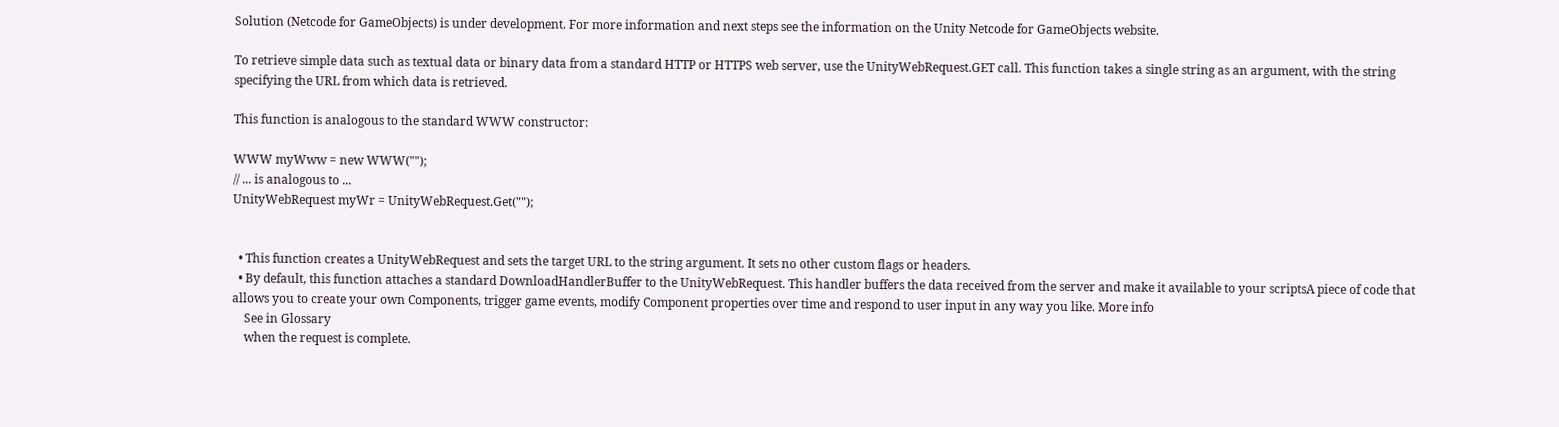Solution (Netcode for GameObjects) is under development. For more information and next steps see the information on the Unity Netcode for GameObjects website.

To retrieve simple data such as textual data or binary data from a standard HTTP or HTTPS web server, use the UnityWebRequest.GET call. This function takes a single string as an argument, with the string specifying the URL from which data is retrieved.

This function is analogous to the standard WWW constructor:

WWW myWww = new WWW("");
// ... is analogous to ...
UnityWebRequest myWr = UnityWebRequest.Get("");


  • This function creates a UnityWebRequest and sets the target URL to the string argument. It sets no other custom flags or headers.
  • By default, this function attaches a standard DownloadHandlerBuffer to the UnityWebRequest. This handler buffers the data received from the server and make it available to your scriptsA piece of code that allows you to create your own Components, trigger game events, modify Component properties over time and respond to user input in any way you like. More info
    See in Glossary
    when the request is complete.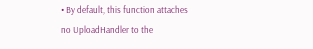• By default, this function attaches no UploadHandler to the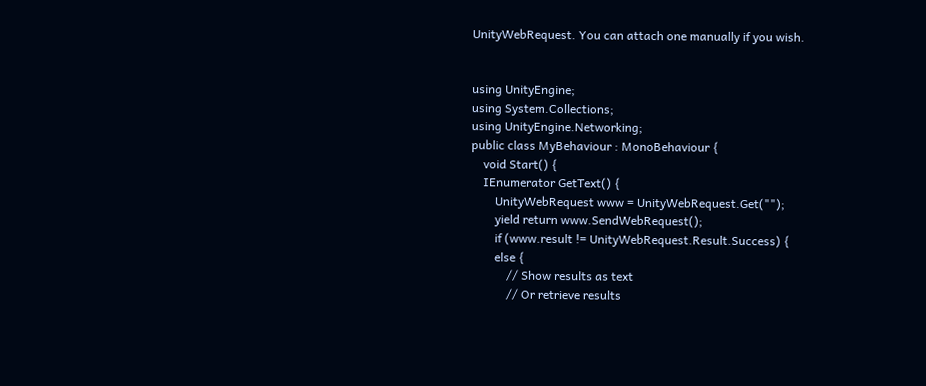UnityWebRequest. You can attach one manually if you wish.


using UnityEngine;
using System.Collections;
using UnityEngine.Networking;
public class MyBehaviour : MonoBehaviour {
    void Start() {
    IEnumerator GetText() {
        UnityWebRequest www = UnityWebRequest.Get("");
        yield return www.SendWebRequest();
        if (www.result != UnityWebRequest.Result.Success) {
        else {
            // Show results as text
            // Or retrieve results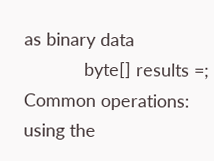as binary data
            byte[] results =;
Common operations: using the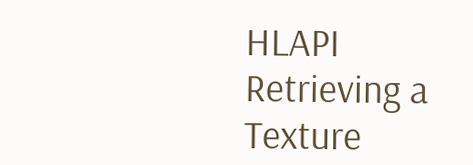HLAPI
Retrieving a Texture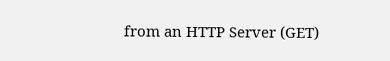from an HTTP Server (GET)